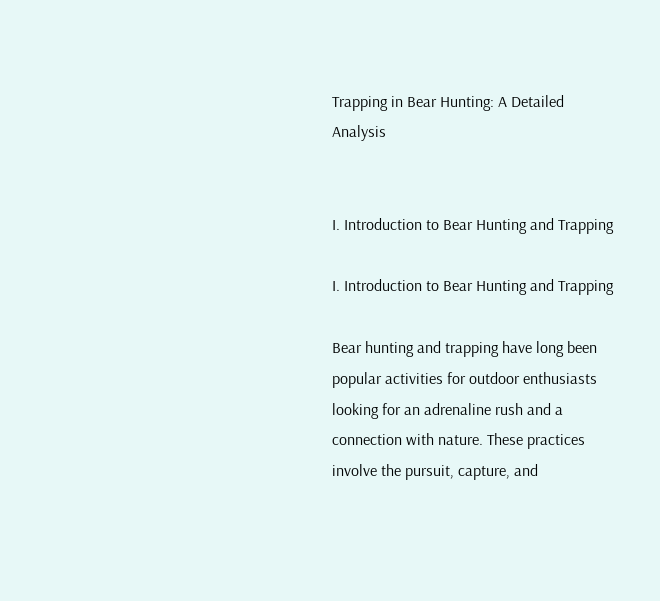Trapping in Bear Hunting: A Detailed Analysis


I. Introduction to Bear Hunting and Trapping

I. Introduction to Bear Hunting and Trapping

Bear hunting and trapping have long been popular activities for outdoor enthusiasts looking for an adrenaline rush and a connection with nature. These practices involve the pursuit, capture, and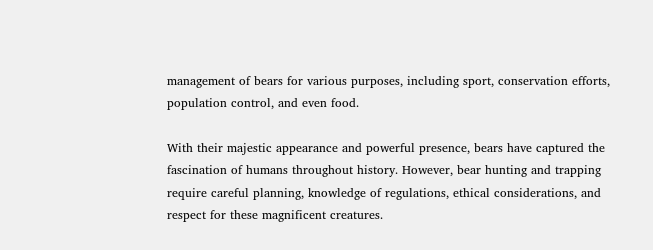management of bears for various purposes, including sport, conservation efforts, population control, and even food.

With their majestic appearance and powerful presence, bears have captured the fascination of humans throughout history. However, bear hunting and trapping require careful planning, knowledge of regulations, ethical considerations, and respect for these magnificent creatures.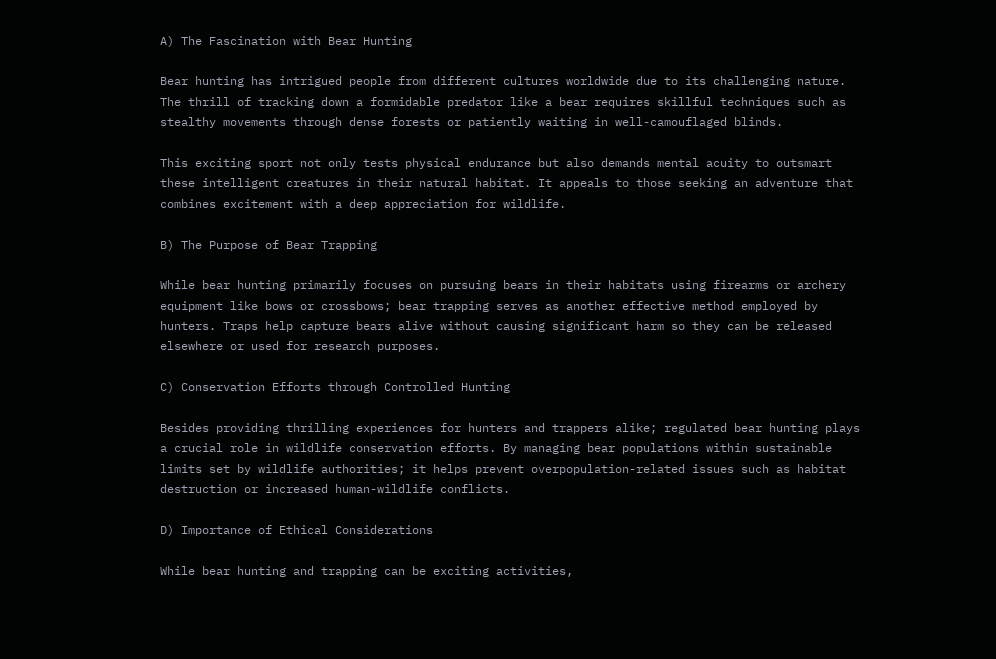A) The Fascination with Bear Hunting

Bear hunting has intrigued people from different cultures worldwide due to its challenging nature. The thrill of tracking down a formidable predator like a bear requires skillful techniques such as stealthy movements through dense forests or patiently waiting in well-camouflaged blinds.

This exciting sport not only tests physical endurance but also demands mental acuity to outsmart these intelligent creatures in their natural habitat. It appeals to those seeking an adventure that combines excitement with a deep appreciation for wildlife.

B) The Purpose of Bear Trapping

While bear hunting primarily focuses on pursuing bears in their habitats using firearms or archery equipment like bows or crossbows; bear trapping serves as another effective method employed by hunters. Traps help capture bears alive without causing significant harm so they can be released elsewhere or used for research purposes.

C) Conservation Efforts through Controlled Hunting

Besides providing thrilling experiences for hunters and trappers alike; regulated bear hunting plays a crucial role in wildlife conservation efforts. By managing bear populations within sustainable limits set by wildlife authorities; it helps prevent overpopulation-related issues such as habitat destruction or increased human-wildlife conflicts.

D) Importance of Ethical Considerations

While bear hunting and trapping can be exciting activities,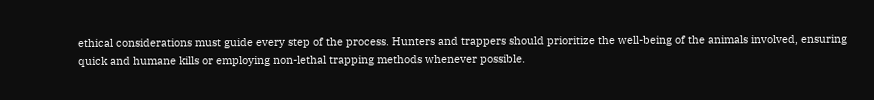ethical considerations must guide every step of the process. Hunters and trappers should prioritize the well-being of the animals involved, ensuring quick and humane kills or employing non-lethal trapping methods whenever possible.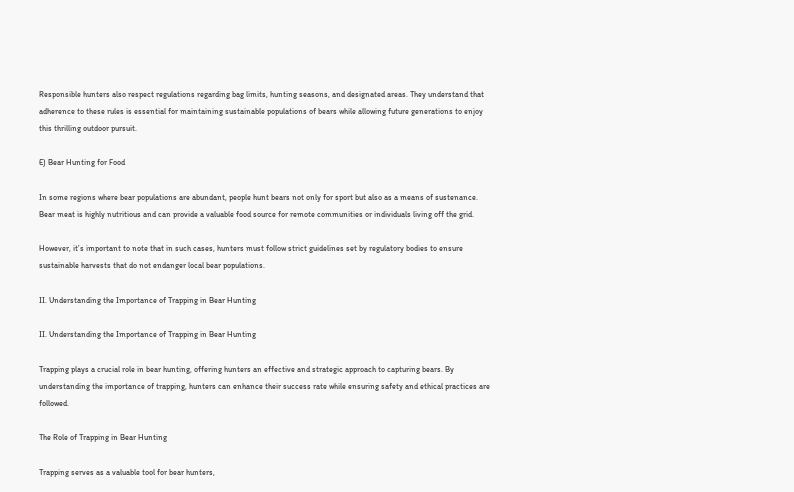Responsible hunters also respect regulations regarding bag limits, hunting seasons, and designated areas. They understand that adherence to these rules is essential for maintaining sustainable populations of bears while allowing future generations to enjoy this thrilling outdoor pursuit.

E) Bear Hunting for Food

In some regions where bear populations are abundant, people hunt bears not only for sport but also as a means of sustenance. Bear meat is highly nutritious and can provide a valuable food source for remote communities or individuals living off the grid.

However, it’s important to note that in such cases, hunters must follow strict guidelines set by regulatory bodies to ensure sustainable harvests that do not endanger local bear populations.

II. Understanding the Importance of Trapping in Bear Hunting

II. Understanding the Importance of Trapping in Bear Hunting

Trapping plays a crucial role in bear hunting, offering hunters an effective and strategic approach to capturing bears. By understanding the importance of trapping, hunters can enhance their success rate while ensuring safety and ethical practices are followed.

The Role of Trapping in Bear Hunting

Trapping serves as a valuable tool for bear hunters,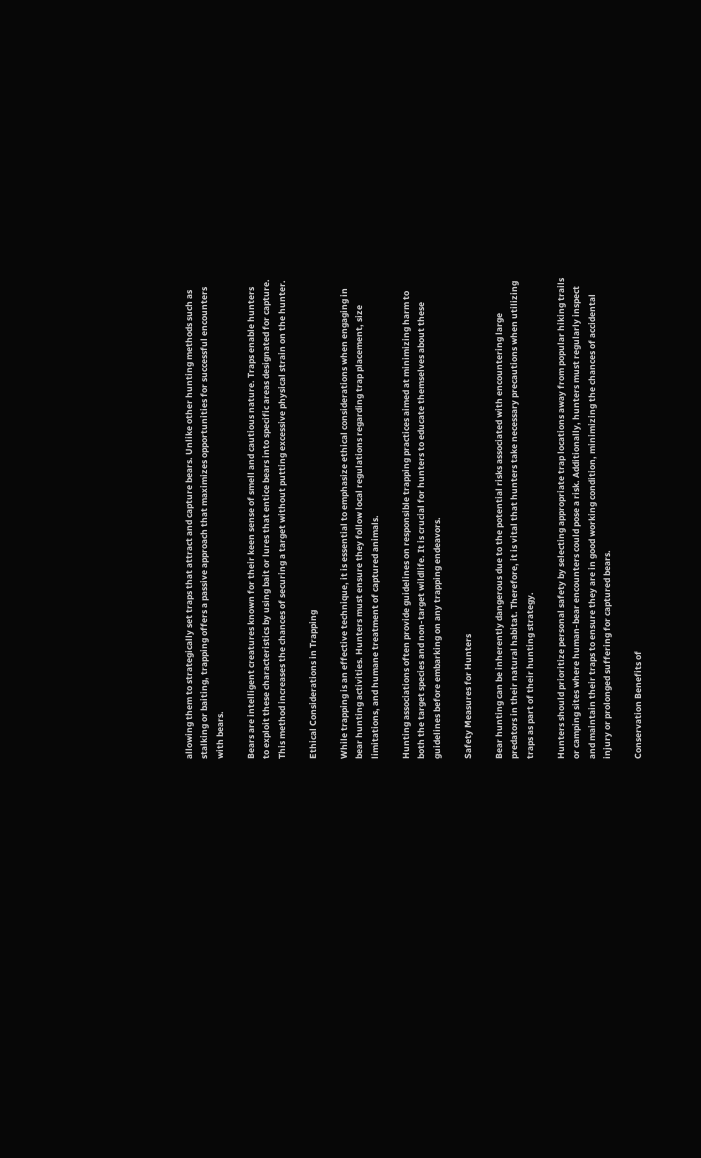allowing them to strategically set traps that attract and capture bears. Unlike other hunting methods such as stalking or baiting, trapping offers a passive approach that maximizes opportunities for successful encounters with bears.

Bears are intelligent creatures known for their keen sense of smell and cautious nature. Traps enable hunters to exploit these characteristics by using bait or lures that entice bears into specific areas designated for capture. This method increases the chances of securing a target without putting excessive physical strain on the hunter.

Ethical Considerations in Trapping

While trapping is an effective technique, it is essential to emphasize ethical considerations when engaging in bear hunting activities. Hunters must ensure they follow local regulations regarding trap placement, size limitations, and humane treatment of captured animals.

Hunting associations often provide guidelines on responsible trapping practices aimed at minimizing harm to both the target species and non-target wildlife. It is crucial for hunters to educate themselves about these guidelines before embarking on any trapping endeavors.

Safety Measures for Hunters

Bear hunting can be inherently dangerous due to the potential risks associated with encountering large predators in their natural habitat. Therefore, it is vital that hunters take necessary precautions when utilizing traps as part of their hunting strategy.

Hunters should prioritize personal safety by selecting appropriate trap locations away from popular hiking trails or camping sites where human-bear encounters could pose a risk. Additionally, hunters must regularly inspect and maintain their traps to ensure they are in good working condition, minimizing the chances of accidental injury or prolonged suffering for captured bears.

Conservation Benefits of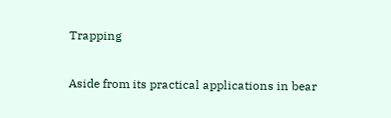Trapping

Aside from its practical applications in bear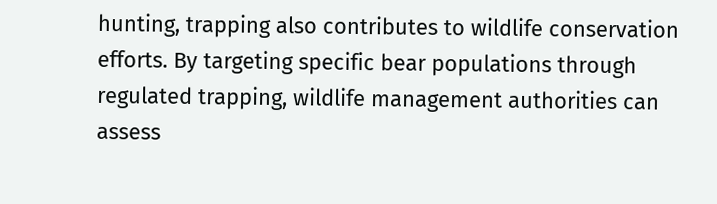hunting, trapping also contributes to wildlife conservation efforts. By targeting specific bear populations through regulated trapping, wildlife management authorities can assess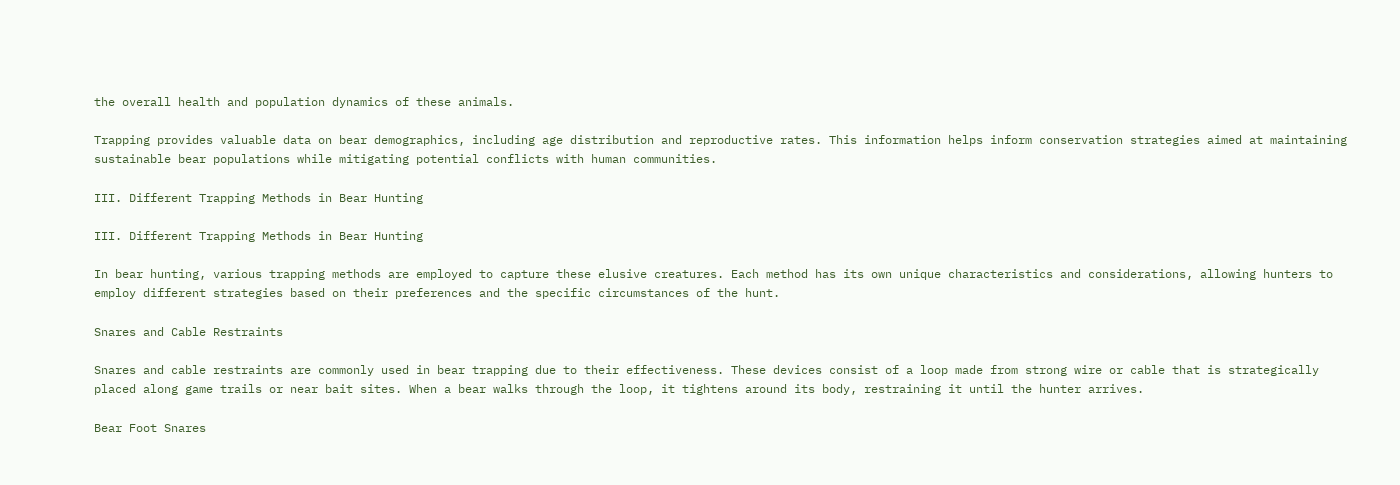the overall health and population dynamics of these animals.

Trapping provides valuable data on bear demographics, including age distribution and reproductive rates. This information helps inform conservation strategies aimed at maintaining sustainable bear populations while mitigating potential conflicts with human communities.

III. Different Trapping Methods in Bear Hunting

III. Different Trapping Methods in Bear Hunting

In bear hunting, various trapping methods are employed to capture these elusive creatures. Each method has its own unique characteristics and considerations, allowing hunters to employ different strategies based on their preferences and the specific circumstances of the hunt.

Snares and Cable Restraints

Snares and cable restraints are commonly used in bear trapping due to their effectiveness. These devices consist of a loop made from strong wire or cable that is strategically placed along game trails or near bait sites. When a bear walks through the loop, it tightens around its body, restraining it until the hunter arrives.

Bear Foot Snares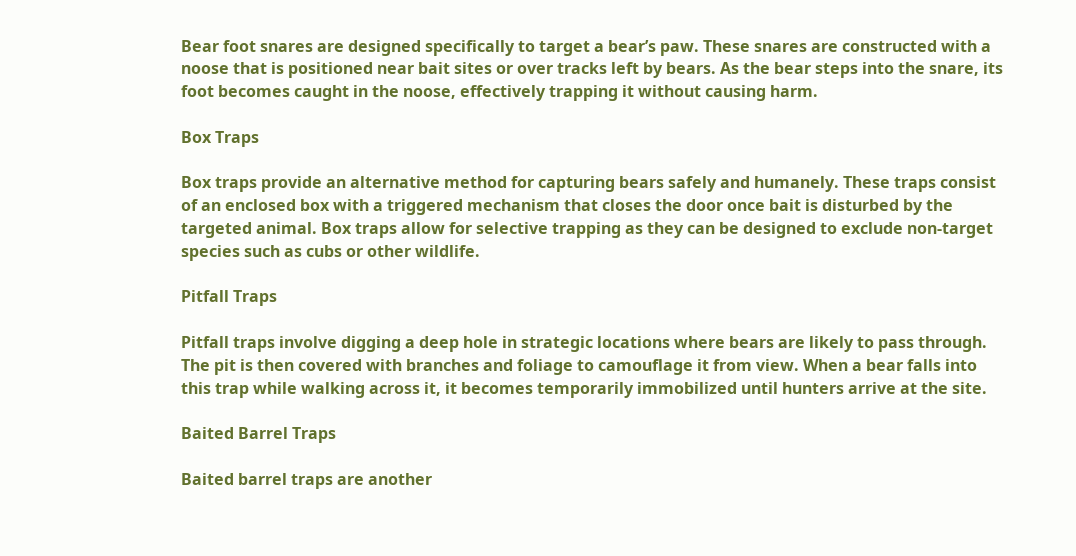Bear foot snares are designed specifically to target a bear’s paw. These snares are constructed with a noose that is positioned near bait sites or over tracks left by bears. As the bear steps into the snare, its foot becomes caught in the noose, effectively trapping it without causing harm.

Box Traps

Box traps provide an alternative method for capturing bears safely and humanely. These traps consist of an enclosed box with a triggered mechanism that closes the door once bait is disturbed by the targeted animal. Box traps allow for selective trapping as they can be designed to exclude non-target species such as cubs or other wildlife.

Pitfall Traps

Pitfall traps involve digging a deep hole in strategic locations where bears are likely to pass through. The pit is then covered with branches and foliage to camouflage it from view. When a bear falls into this trap while walking across it, it becomes temporarily immobilized until hunters arrive at the site.

Baited Barrel Traps

Baited barrel traps are another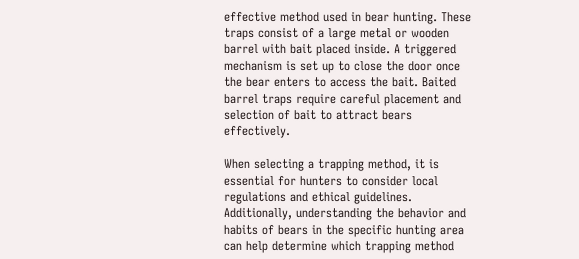effective method used in bear hunting. These traps consist of a large metal or wooden barrel with bait placed inside. A triggered mechanism is set up to close the door once the bear enters to access the bait. Baited barrel traps require careful placement and selection of bait to attract bears effectively.

When selecting a trapping method, it is essential for hunters to consider local regulations and ethical guidelines. Additionally, understanding the behavior and habits of bears in the specific hunting area can help determine which trapping method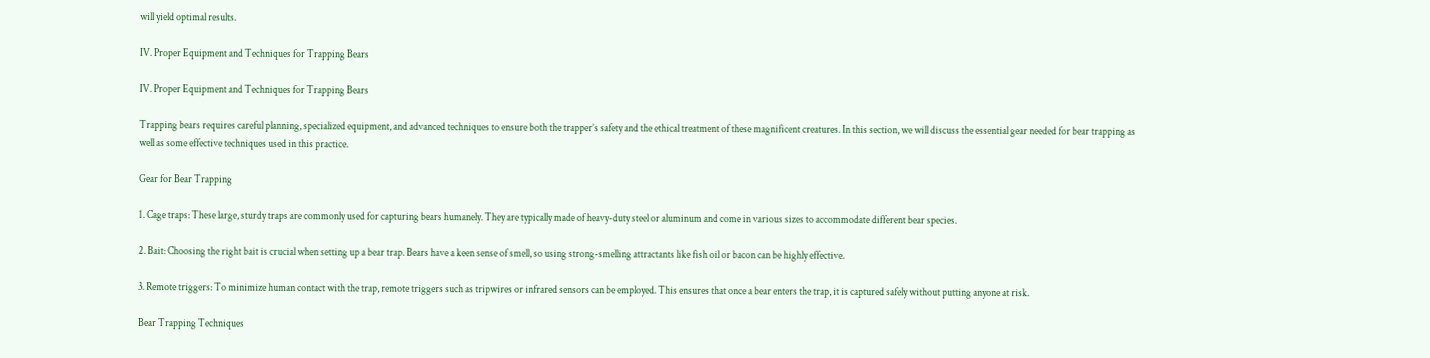will yield optimal results.

IV. Proper Equipment and Techniques for Trapping Bears

IV. Proper Equipment and Techniques for Trapping Bears

Trapping bears requires careful planning, specialized equipment, and advanced techniques to ensure both the trapper’s safety and the ethical treatment of these magnificent creatures. In this section, we will discuss the essential gear needed for bear trapping as well as some effective techniques used in this practice.

Gear for Bear Trapping

1. Cage traps: These large, sturdy traps are commonly used for capturing bears humanely. They are typically made of heavy-duty steel or aluminum and come in various sizes to accommodate different bear species.

2. Bait: Choosing the right bait is crucial when setting up a bear trap. Bears have a keen sense of smell, so using strong-smelling attractants like fish oil or bacon can be highly effective.

3. Remote triggers: To minimize human contact with the trap, remote triggers such as tripwires or infrared sensors can be employed. This ensures that once a bear enters the trap, it is captured safely without putting anyone at risk.

Bear Trapping Techniques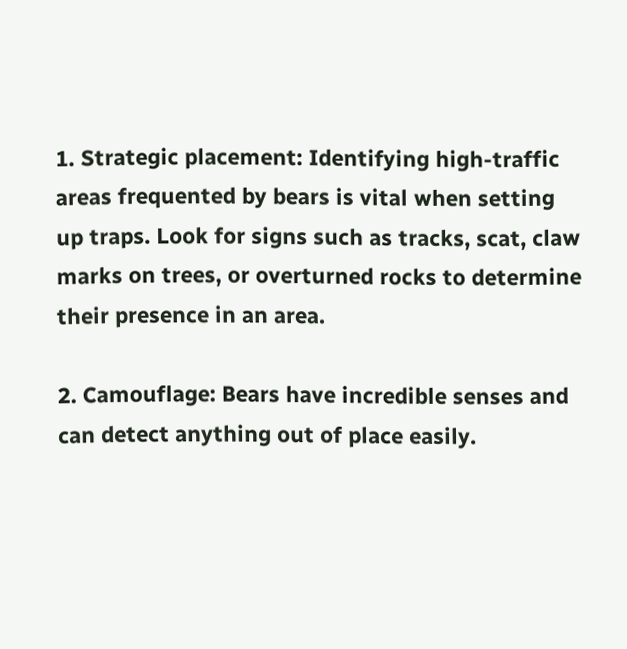1. Strategic placement: Identifying high-traffic areas frequented by bears is vital when setting up traps. Look for signs such as tracks, scat, claw marks on trees, or overturned rocks to determine their presence in an area.

2. Camouflage: Bears have incredible senses and can detect anything out of place easily.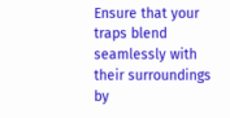Ensure that your traps blend seamlessly with their surroundings by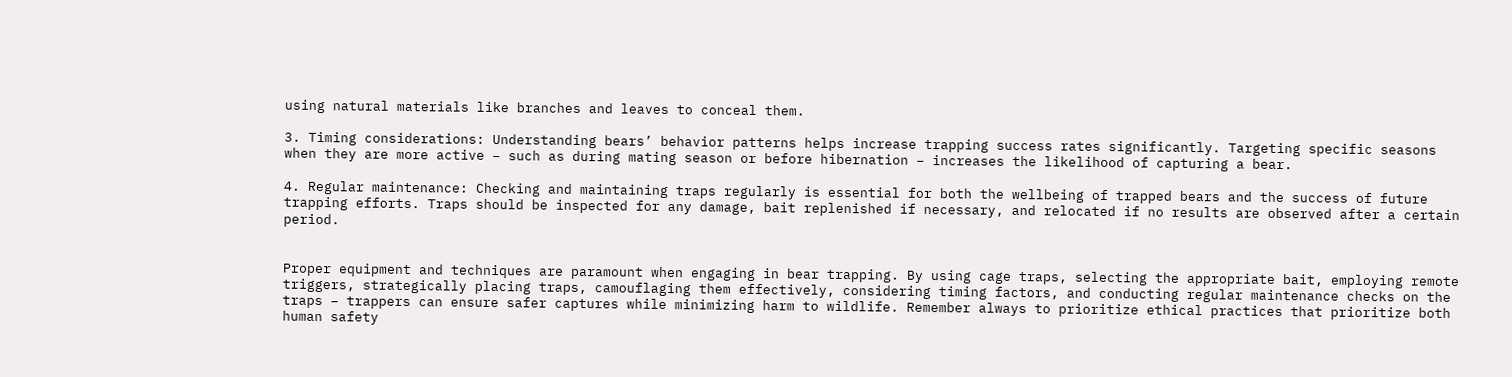using natural materials like branches and leaves to conceal them.

3. Timing considerations: Understanding bears’ behavior patterns helps increase trapping success rates significantly. Targeting specific seasons when they are more active – such as during mating season or before hibernation – increases the likelihood of capturing a bear.

4. Regular maintenance: Checking and maintaining traps regularly is essential for both the wellbeing of trapped bears and the success of future trapping efforts. Traps should be inspected for any damage, bait replenished if necessary, and relocated if no results are observed after a certain period.


Proper equipment and techniques are paramount when engaging in bear trapping. By using cage traps, selecting the appropriate bait, employing remote triggers, strategically placing traps, camouflaging them effectively, considering timing factors, and conducting regular maintenance checks on the traps – trappers can ensure safer captures while minimizing harm to wildlife. Remember always to prioritize ethical practices that prioritize both human safety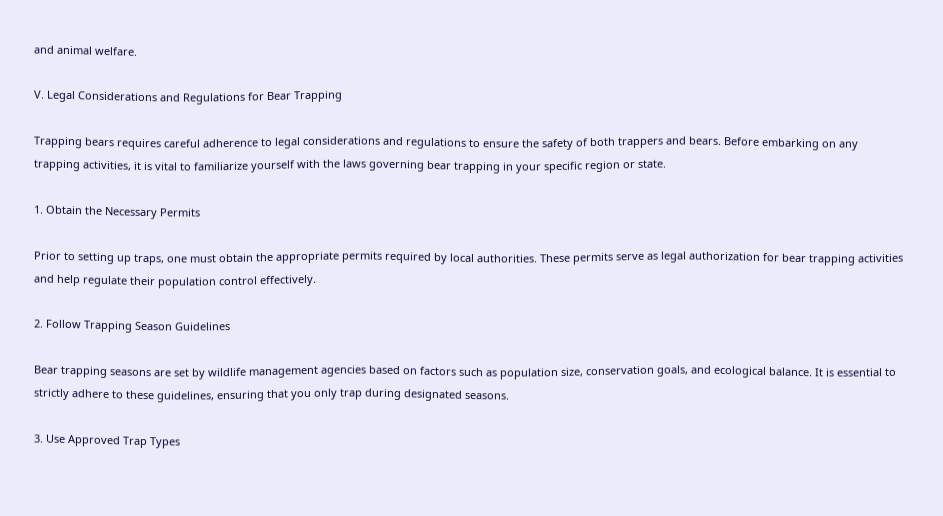and animal welfare.

V. Legal Considerations and Regulations for Bear Trapping

Trapping bears requires careful adherence to legal considerations and regulations to ensure the safety of both trappers and bears. Before embarking on any trapping activities, it is vital to familiarize yourself with the laws governing bear trapping in your specific region or state.

1. Obtain the Necessary Permits

Prior to setting up traps, one must obtain the appropriate permits required by local authorities. These permits serve as legal authorization for bear trapping activities and help regulate their population control effectively.

2. Follow Trapping Season Guidelines

Bear trapping seasons are set by wildlife management agencies based on factors such as population size, conservation goals, and ecological balance. It is essential to strictly adhere to these guidelines, ensuring that you only trap during designated seasons.

3. Use Approved Trap Types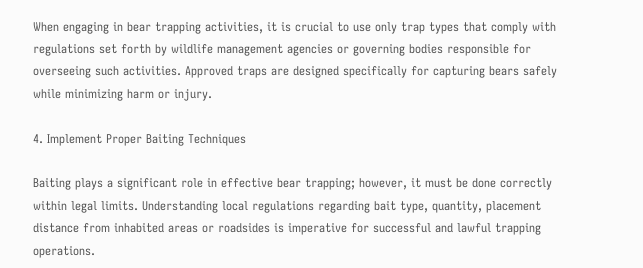When engaging in bear trapping activities, it is crucial to use only trap types that comply with regulations set forth by wildlife management agencies or governing bodies responsible for overseeing such activities. Approved traps are designed specifically for capturing bears safely while minimizing harm or injury.

4. Implement Proper Baiting Techniques

Baiting plays a significant role in effective bear trapping; however, it must be done correctly within legal limits. Understanding local regulations regarding bait type, quantity, placement distance from inhabited areas or roadsides is imperative for successful and lawful trapping operations.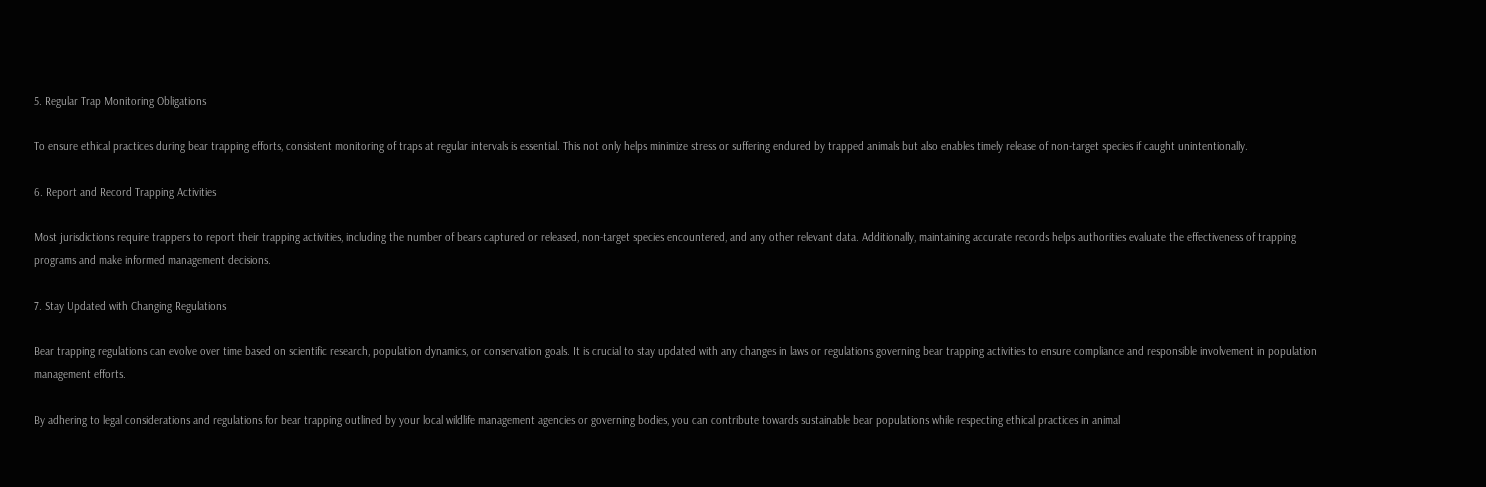5. Regular Trap Monitoring Obligations

To ensure ethical practices during bear trapping efforts, consistent monitoring of traps at regular intervals is essential. This not only helps minimize stress or suffering endured by trapped animals but also enables timely release of non-target species if caught unintentionally.

6. Report and Record Trapping Activities

Most jurisdictions require trappers to report their trapping activities, including the number of bears captured or released, non-target species encountered, and any other relevant data. Additionally, maintaining accurate records helps authorities evaluate the effectiveness of trapping programs and make informed management decisions.

7. Stay Updated with Changing Regulations

Bear trapping regulations can evolve over time based on scientific research, population dynamics, or conservation goals. It is crucial to stay updated with any changes in laws or regulations governing bear trapping activities to ensure compliance and responsible involvement in population management efforts.

By adhering to legal considerations and regulations for bear trapping outlined by your local wildlife management agencies or governing bodies, you can contribute towards sustainable bear populations while respecting ethical practices in animal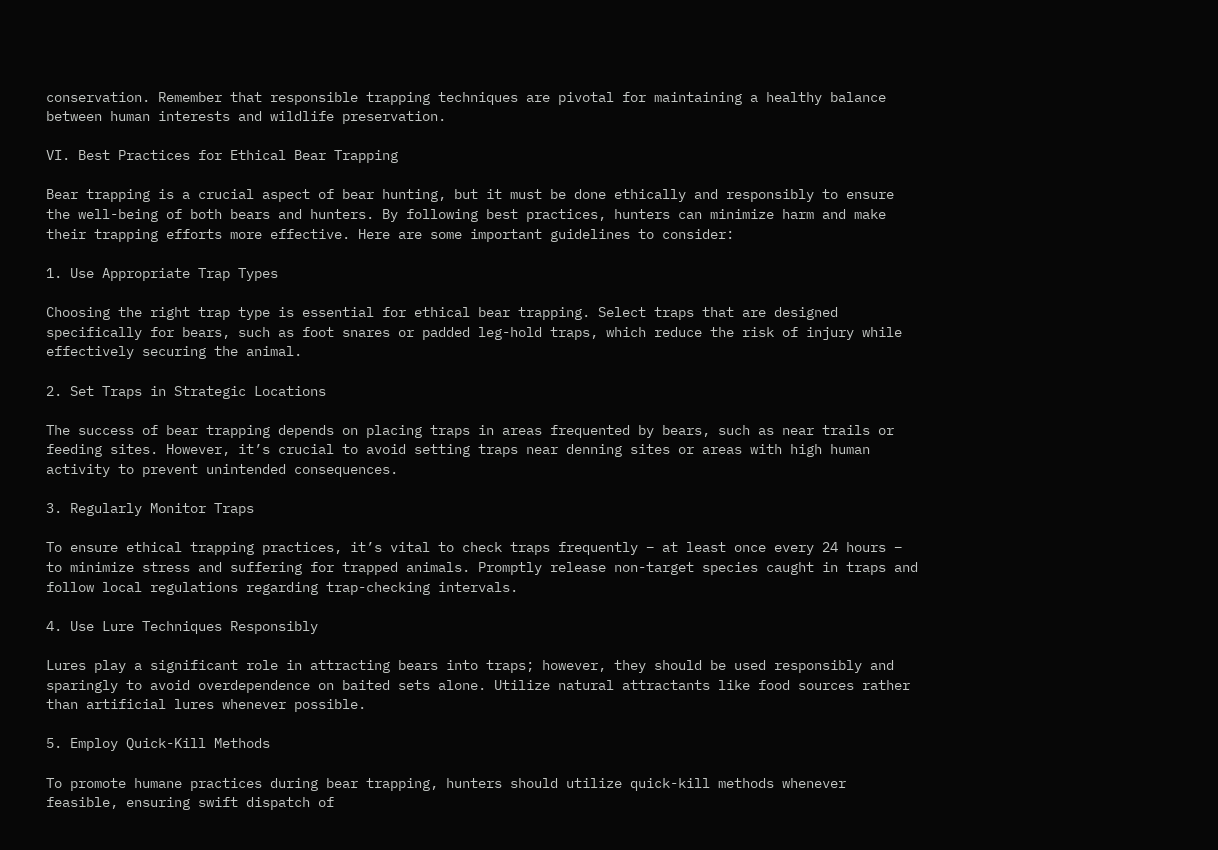conservation. Remember that responsible trapping techniques are pivotal for maintaining a healthy balance between human interests and wildlife preservation.

VI. Best Practices for Ethical Bear Trapping

Bear trapping is a crucial aspect of bear hunting, but it must be done ethically and responsibly to ensure the well-being of both bears and hunters. By following best practices, hunters can minimize harm and make their trapping efforts more effective. Here are some important guidelines to consider:

1. Use Appropriate Trap Types

Choosing the right trap type is essential for ethical bear trapping. Select traps that are designed specifically for bears, such as foot snares or padded leg-hold traps, which reduce the risk of injury while effectively securing the animal.

2. Set Traps in Strategic Locations

The success of bear trapping depends on placing traps in areas frequented by bears, such as near trails or feeding sites. However, it’s crucial to avoid setting traps near denning sites or areas with high human activity to prevent unintended consequences.

3. Regularly Monitor Traps

To ensure ethical trapping practices, it’s vital to check traps frequently – at least once every 24 hours – to minimize stress and suffering for trapped animals. Promptly release non-target species caught in traps and follow local regulations regarding trap-checking intervals.

4. Use Lure Techniques Responsibly

Lures play a significant role in attracting bears into traps; however, they should be used responsibly and sparingly to avoid overdependence on baited sets alone. Utilize natural attractants like food sources rather than artificial lures whenever possible.

5. Employ Quick-Kill Methods

To promote humane practices during bear trapping, hunters should utilize quick-kill methods whenever feasible, ensuring swift dispatch of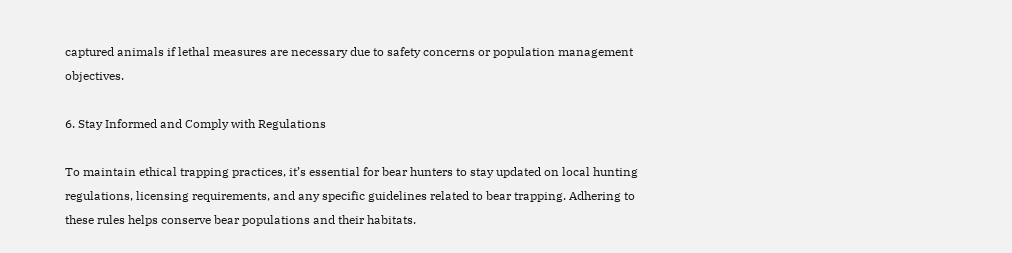captured animals if lethal measures are necessary due to safety concerns or population management objectives.

6. Stay Informed and Comply with Regulations

To maintain ethical trapping practices, it’s essential for bear hunters to stay updated on local hunting regulations, licensing requirements, and any specific guidelines related to bear trapping. Adhering to these rules helps conserve bear populations and their habitats.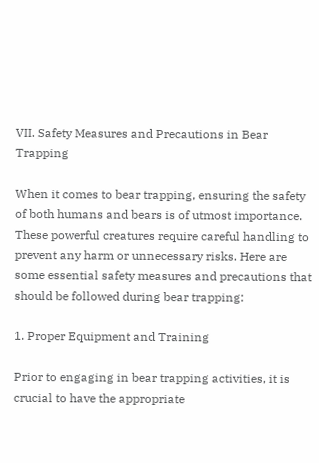VII. Safety Measures and Precautions in Bear Trapping

When it comes to bear trapping, ensuring the safety of both humans and bears is of utmost importance. These powerful creatures require careful handling to prevent any harm or unnecessary risks. Here are some essential safety measures and precautions that should be followed during bear trapping:

1. Proper Equipment and Training

Prior to engaging in bear trapping activities, it is crucial to have the appropriate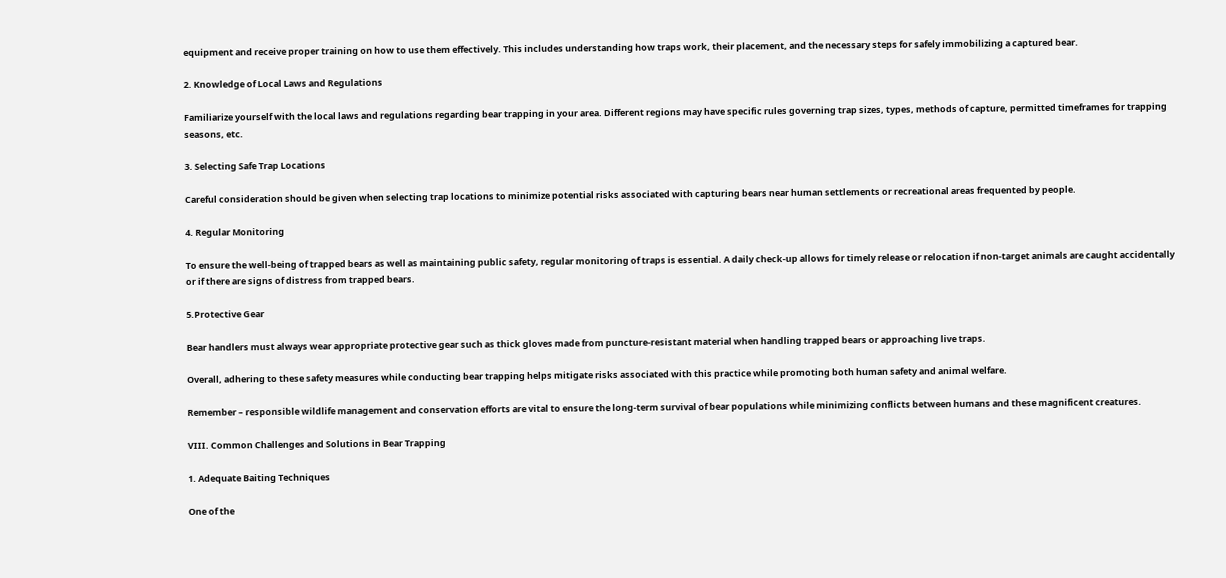equipment and receive proper training on how to use them effectively. This includes understanding how traps work, their placement, and the necessary steps for safely immobilizing a captured bear.

2. Knowledge of Local Laws and Regulations

Familiarize yourself with the local laws and regulations regarding bear trapping in your area. Different regions may have specific rules governing trap sizes, types, methods of capture, permitted timeframes for trapping seasons, etc.

3. Selecting Safe Trap Locations

Careful consideration should be given when selecting trap locations to minimize potential risks associated with capturing bears near human settlements or recreational areas frequented by people.

4. Regular Monitoring

To ensure the well-being of trapped bears as well as maintaining public safety, regular monitoring of traps is essential. A daily check-up allows for timely release or relocation if non-target animals are caught accidentally or if there are signs of distress from trapped bears.

5.Protective Gear

Bear handlers must always wear appropriate protective gear such as thick gloves made from puncture-resistant material when handling trapped bears or approaching live traps.

Overall, adhering to these safety measures while conducting bear trapping helps mitigate risks associated with this practice while promoting both human safety and animal welfare.

Remember – responsible wildlife management and conservation efforts are vital to ensure the long-term survival of bear populations while minimizing conflicts between humans and these magnificent creatures.

VIII. Common Challenges and Solutions in Bear Trapping

1. Adequate Baiting Techniques

One of the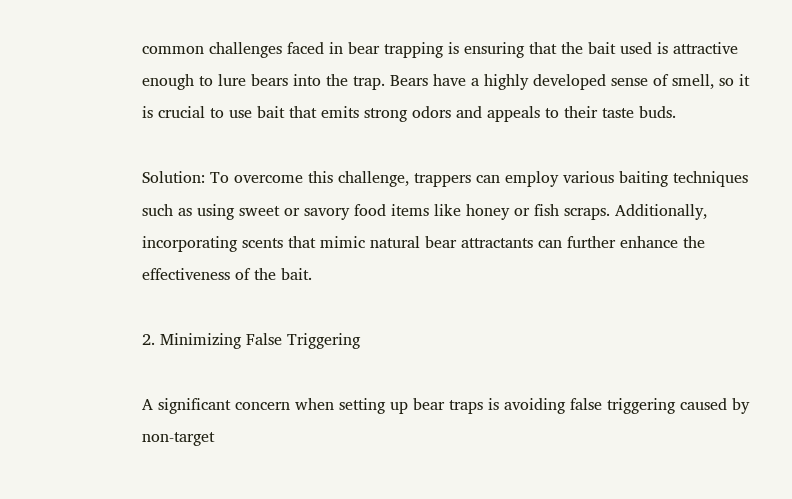common challenges faced in bear trapping is ensuring that the bait used is attractive enough to lure bears into the trap. Bears have a highly developed sense of smell, so it is crucial to use bait that emits strong odors and appeals to their taste buds.

Solution: To overcome this challenge, trappers can employ various baiting techniques such as using sweet or savory food items like honey or fish scraps. Additionally, incorporating scents that mimic natural bear attractants can further enhance the effectiveness of the bait.

2. Minimizing False Triggering

A significant concern when setting up bear traps is avoiding false triggering caused by non-target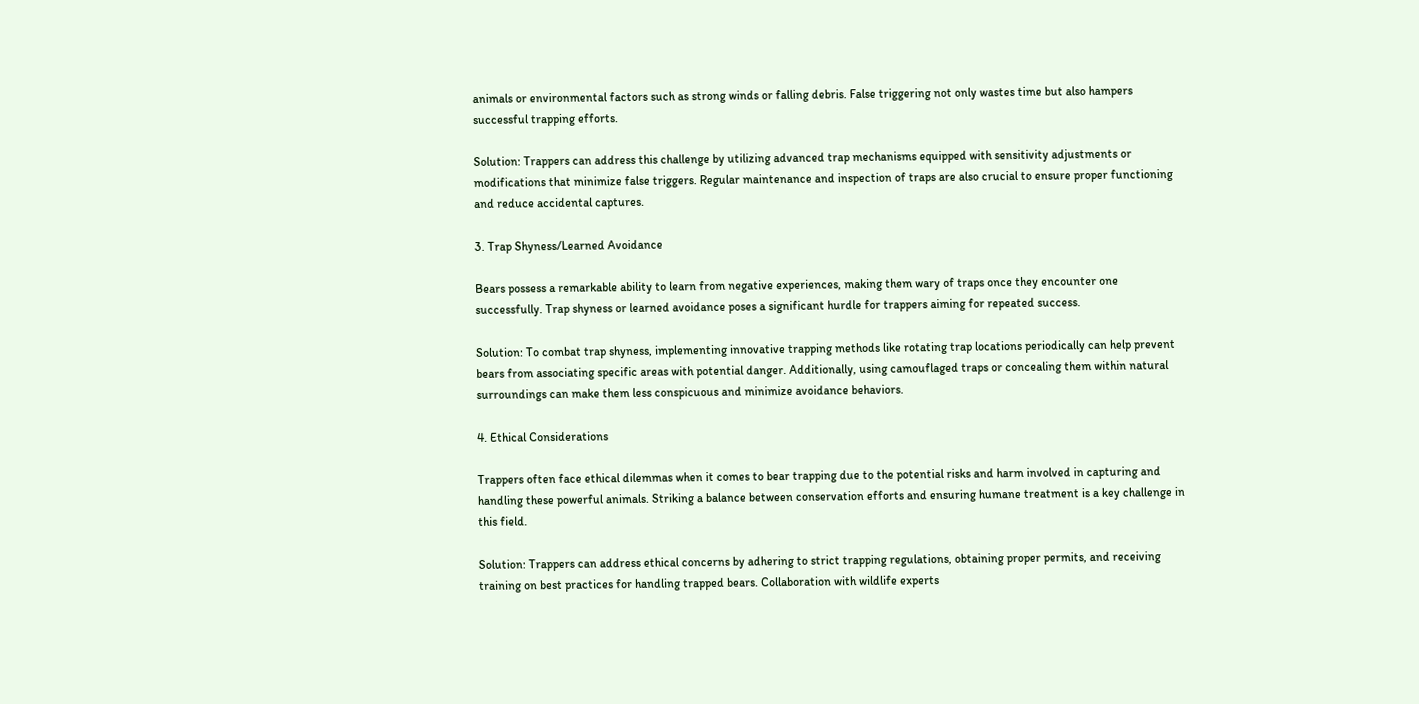animals or environmental factors such as strong winds or falling debris. False triggering not only wastes time but also hampers successful trapping efforts.

Solution: Trappers can address this challenge by utilizing advanced trap mechanisms equipped with sensitivity adjustments or modifications that minimize false triggers. Regular maintenance and inspection of traps are also crucial to ensure proper functioning and reduce accidental captures.

3. Trap Shyness/Learned Avoidance

Bears possess a remarkable ability to learn from negative experiences, making them wary of traps once they encounter one successfully. Trap shyness or learned avoidance poses a significant hurdle for trappers aiming for repeated success.

Solution: To combat trap shyness, implementing innovative trapping methods like rotating trap locations periodically can help prevent bears from associating specific areas with potential danger. Additionally, using camouflaged traps or concealing them within natural surroundings can make them less conspicuous and minimize avoidance behaviors.

4. Ethical Considerations

Trappers often face ethical dilemmas when it comes to bear trapping due to the potential risks and harm involved in capturing and handling these powerful animals. Striking a balance between conservation efforts and ensuring humane treatment is a key challenge in this field.

Solution: Trappers can address ethical concerns by adhering to strict trapping regulations, obtaining proper permits, and receiving training on best practices for handling trapped bears. Collaboration with wildlife experts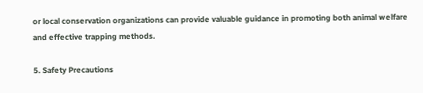or local conservation organizations can provide valuable guidance in promoting both animal welfare and effective trapping methods.

5. Safety Precautions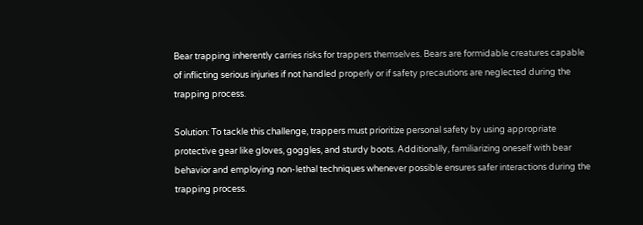Bear trapping inherently carries risks for trappers themselves. Bears are formidable creatures capable of inflicting serious injuries if not handled properly or if safety precautions are neglected during the trapping process.

Solution: To tackle this challenge, trappers must prioritize personal safety by using appropriate protective gear like gloves, goggles, and sturdy boots. Additionally, familiarizing oneself with bear behavior and employing non-lethal techniques whenever possible ensures safer interactions during the trapping process.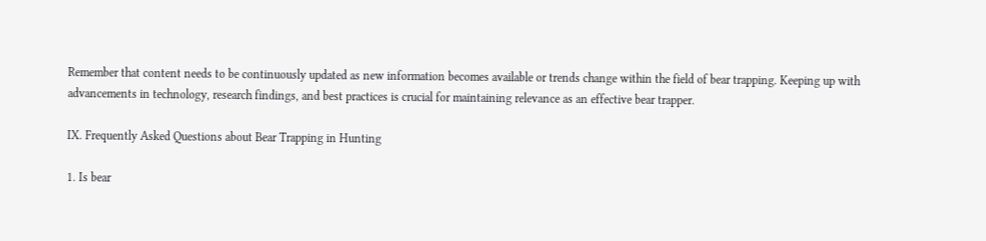Remember that content needs to be continuously updated as new information becomes available or trends change within the field of bear trapping. Keeping up with advancements in technology, research findings, and best practices is crucial for maintaining relevance as an effective bear trapper.

IX. Frequently Asked Questions about Bear Trapping in Hunting

1. Is bear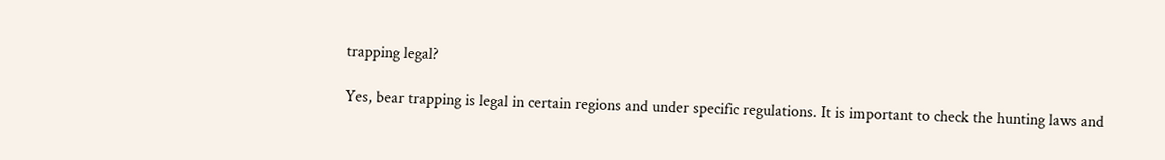trapping legal?

Yes, bear trapping is legal in certain regions and under specific regulations. It is important to check the hunting laws and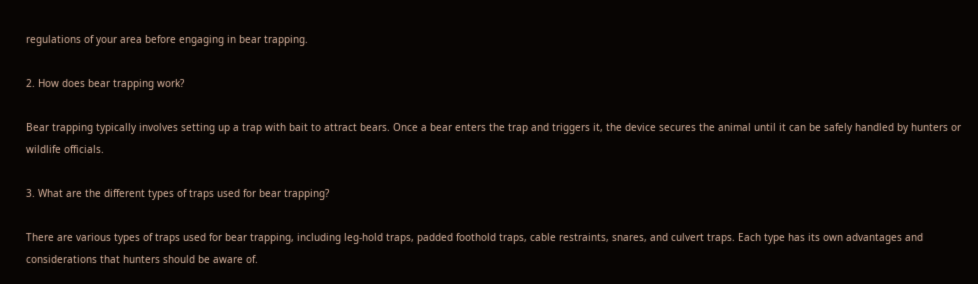regulations of your area before engaging in bear trapping.

2. How does bear trapping work?

Bear trapping typically involves setting up a trap with bait to attract bears. Once a bear enters the trap and triggers it, the device secures the animal until it can be safely handled by hunters or wildlife officials.

3. What are the different types of traps used for bear trapping?

There are various types of traps used for bear trapping, including leg-hold traps, padded foothold traps, cable restraints, snares, and culvert traps. Each type has its own advantages and considerations that hunters should be aware of.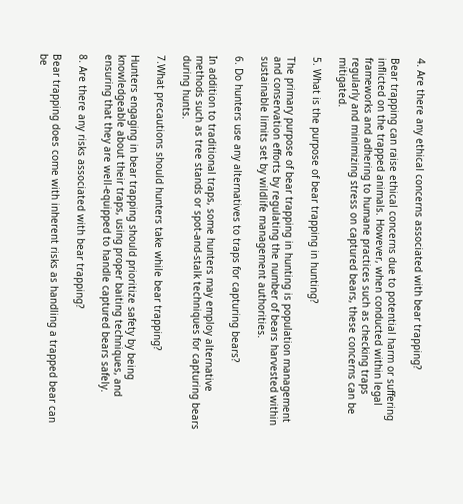4. Are there any ethical concerns associated with bear trapping?

Bear trapping can raise ethical concerns due to potential harm or suffering inflicted on the trapped animals. However, when conducted within legal frameworks and adhering to humane practices such as checking traps regularly and minimizing stress on captured bears, these concerns can be mitigated.

5. What is the purpose of bear trapping in hunting?

The primary purpose of bear trapping in hunting is population management and conservation efforts by regulating the number of bears harvested within sustainable limits set by wildlife management authorities.

6. Do hunters use any alternatives to traps for capturing bears?

In addition to traditional traps, some hunters may employ alternative methods such as tree stands or spot-and-stalk techniques for capturing bears during hunts.

7.What precautions should hunters take while bear trapping?

Hunters engaging in bear trapping should prioritize safety by being knowledgeable about their traps, using proper baiting techniques, and ensuring that they are well-equipped to handle captured bears safely.

8. Are there any risks associated with bear trapping?

Bear trapping does come with inherent risks as handling a trapped bear can be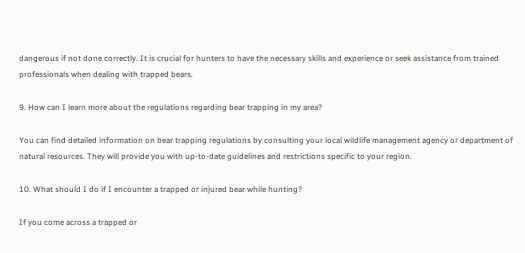dangerous if not done correctly. It is crucial for hunters to have the necessary skills and experience or seek assistance from trained professionals when dealing with trapped bears.

9. How can I learn more about the regulations regarding bear trapping in my area?

You can find detailed information on bear trapping regulations by consulting your local wildlife management agency or department of natural resources. They will provide you with up-to-date guidelines and restrictions specific to your region.

10. What should I do if I encounter a trapped or injured bear while hunting?

If you come across a trapped or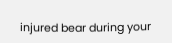injured bear during your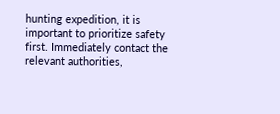hunting expedition, it is important to prioritize safety first. Immediately contact the relevant authorities,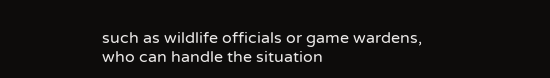such as wildlife officials or game wardens, who can handle the situation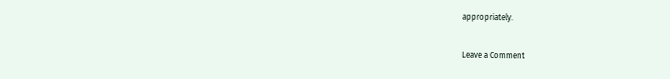appropriately.

Leave a Comment